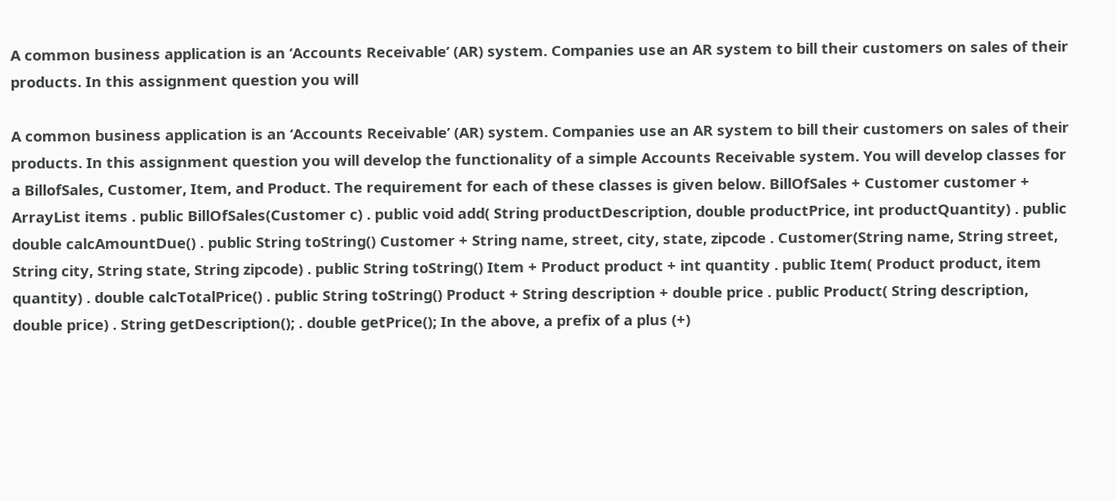A common business application is an ‘Accounts Receivable’ (AR) system. Companies use an AR system to bill their customers on sales of their products. In this assignment question you will

A common business application is an ‘Accounts Receivable’ (AR) system. Companies use an AR system to bill their customers on sales of their products. In this assignment question you will develop the functionality of a simple Accounts Receivable system. You will develop classes for a BillofSales, Customer, Item, and Product. The requirement for each of these classes is given below. BillOfSales + Customer customer + ArrayList items . public BillOfSales(Customer c) . public void add( String productDescription, double productPrice, int productQuantity) . public double calcAmountDue() . public String toString() Customer + String name, street, city, state, zipcode . Customer(String name, String street, String city, String state, String zipcode) . public String toString() Item + Product product + int quantity . public Item( Product product, item quantity) . double calcTotalPrice() . public String toString() Product + String description + double price . public Product( String description, double price) . String getDescription(); . double getPrice(); In the above, a prefix of a plus (+)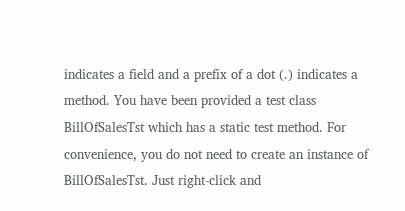indicates a field and a prefix of a dot (.) indicates a method. You have been provided a test class BillOfSalesTst which has a static test method. For convenience, you do not need to create an instance of BillOfSalesTst. Just right-click and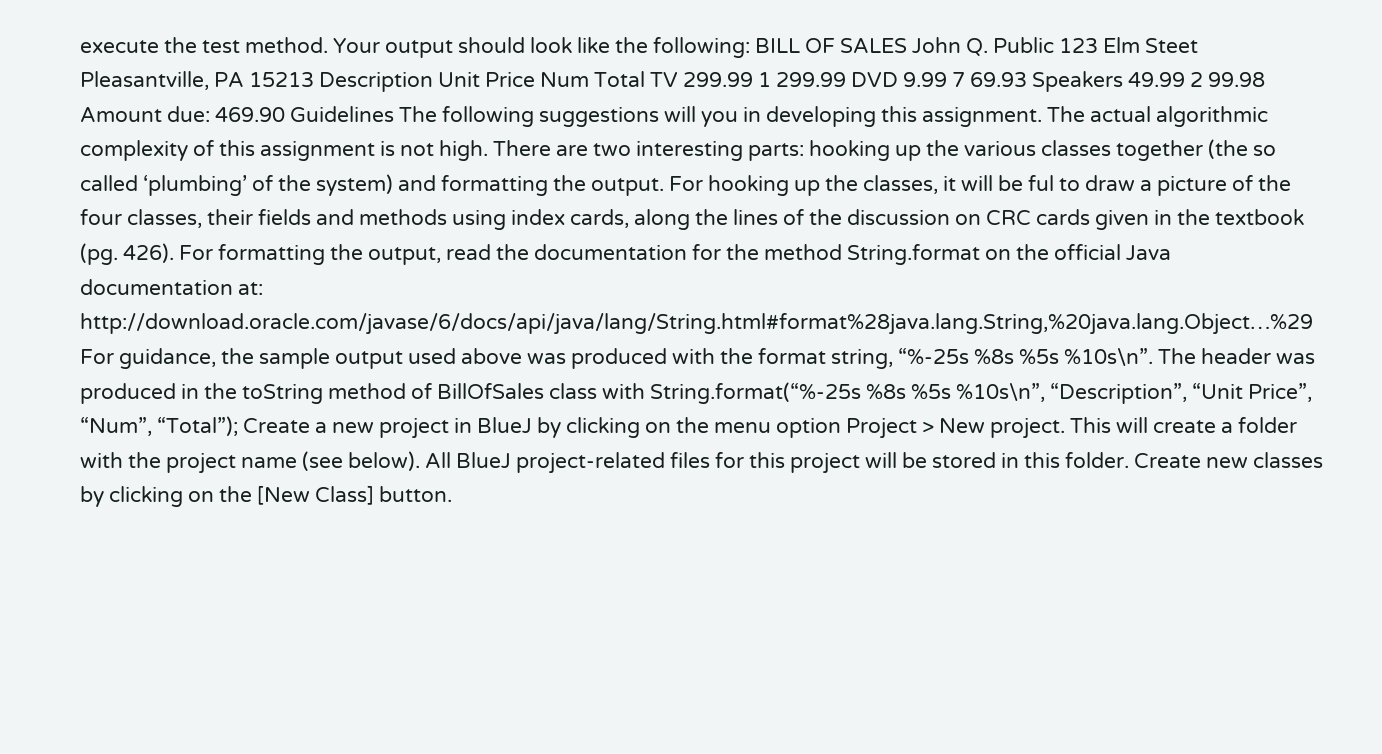execute the test method. Your output should look like the following: BILL OF SALES John Q. Public 123 Elm Steet Pleasantville, PA 15213 Description Unit Price Num Total TV 299.99 1 299.99 DVD 9.99 7 69.93 Speakers 49.99 2 99.98 Amount due: 469.90 Guidelines The following suggestions will you in developing this assignment. The actual algorithmic complexity of this assignment is not high. There are two interesting parts: hooking up the various classes together (the so called ‘plumbing’ of the system) and formatting the output. For hooking up the classes, it will be ful to draw a picture of the four classes, their fields and methods using index cards, along the lines of the discussion on CRC cards given in the textbook (pg. 426). For formatting the output, read the documentation for the method String.format on the official Java documentation at: http://download.oracle.com/javase/6/docs/api/java/lang/String.html#format%28java.lang.String,%20java.lang.Object…%29 For guidance, the sample output used above was produced with the format string, “%-25s %8s %5s %10s\n”. The header was produced in the toString method of BillOfSales class with String.format(“%-25s %8s %5s %10s\n”, “Description”, “Unit Price”, “Num”, “Total”); Create a new project in BlueJ by clicking on the menu option Project > New project. This will create a folder with the project name (see below). All BlueJ project-related files for this project will be stored in this folder. Create new classes by clicking on the [New Class] button.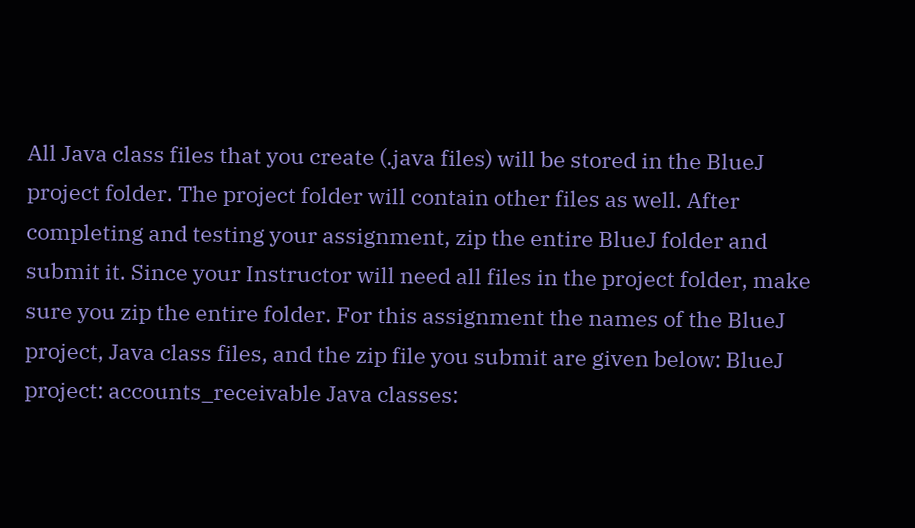All Java class files that you create (.java files) will be stored in the BlueJ project folder. The project folder will contain other files as well. After completing and testing your assignment, zip the entire BlueJ folder and submit it. Since your Instructor will need all files in the project folder, make sure you zip the entire folder. For this assignment the names of the BlueJ project, Java class files, and the zip file you submit are given below: BlueJ project: accounts_receivable Java classes: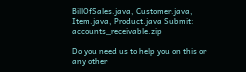BillOfSales.java, Customer.java, Item.java, Product.java Submit: accounts_receivable.zip

Do you need us to help you on this or any other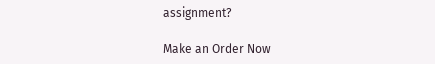assignment?

Make an Order Now